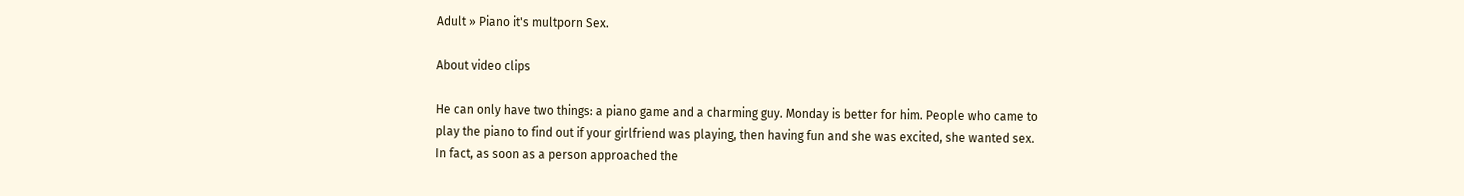Adult » Piano it's multporn Sex.

About video clips

He can only have two things: a piano game and a charming guy. Monday is better for him. People who came to play the piano to find out if your girlfriend was playing, then having fun and she was excited, she wanted sex. In fact, as soon as a person approached the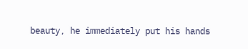beauty, he immediately put his hands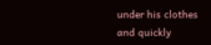under his clothes and quickly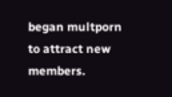began multporn to attract new members.